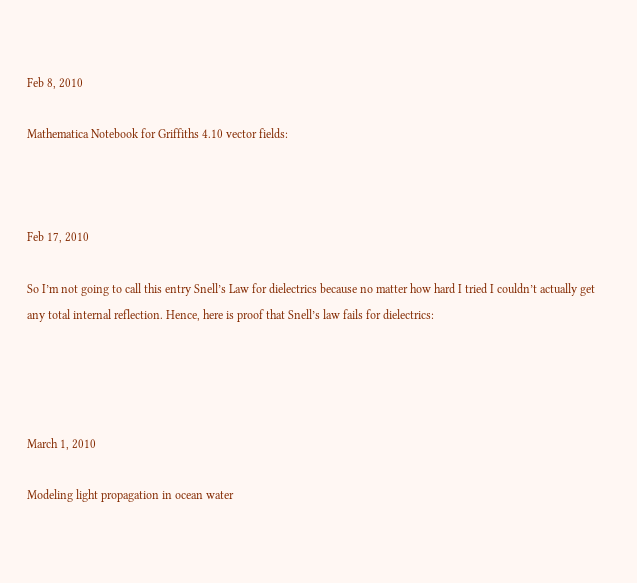Feb 8, 2010

Mathematica Notebook for Griffiths 4.10 vector fields:



Feb 17, 2010

So I’m not going to call this entry Snell’s Law for dielectrics because no matter how hard I tried I couldn’t actually get any total internal reflection. Hence, here is proof that Snell’s law fails for dielectrics:




March 1, 2010

Modeling light propagation in ocean water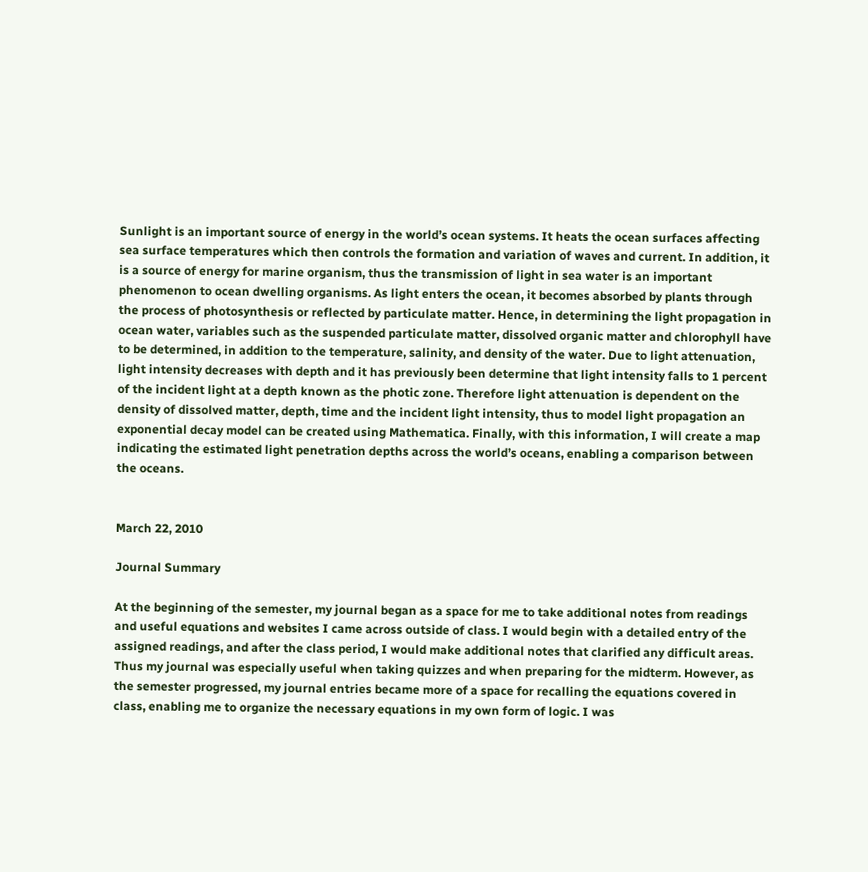Sunlight is an important source of energy in the world’s ocean systems. It heats the ocean surfaces affecting sea surface temperatures which then controls the formation and variation of waves and current. In addition, it is a source of energy for marine organism, thus the transmission of light in sea water is an important phenomenon to ocean dwelling organisms. As light enters the ocean, it becomes absorbed by plants through the process of photosynthesis or reflected by particulate matter. Hence, in determining the light propagation in ocean water, variables such as the suspended particulate matter, dissolved organic matter and chlorophyll have to be determined, in addition to the temperature, salinity, and density of the water. Due to light attenuation, light intensity decreases with depth and it has previously been determine that light intensity falls to 1 percent of the incident light at a depth known as the photic zone. Therefore light attenuation is dependent on the density of dissolved matter, depth, time and the incident light intensity, thus to model light propagation an exponential decay model can be created using Mathematica. Finally, with this information, I will create a map indicating the estimated light penetration depths across the world’s oceans, enabling a comparison between the oceans.


March 22, 2010

Journal Summary

At the beginning of the semester, my journal began as a space for me to take additional notes from readings and useful equations and websites I came across outside of class. I would begin with a detailed entry of the assigned readings, and after the class period, I would make additional notes that clarified any difficult areas. Thus my journal was especially useful when taking quizzes and when preparing for the midterm. However, as the semester progressed, my journal entries became more of a space for recalling the equations covered in class, enabling me to organize the necessary equations in my own form of logic. I was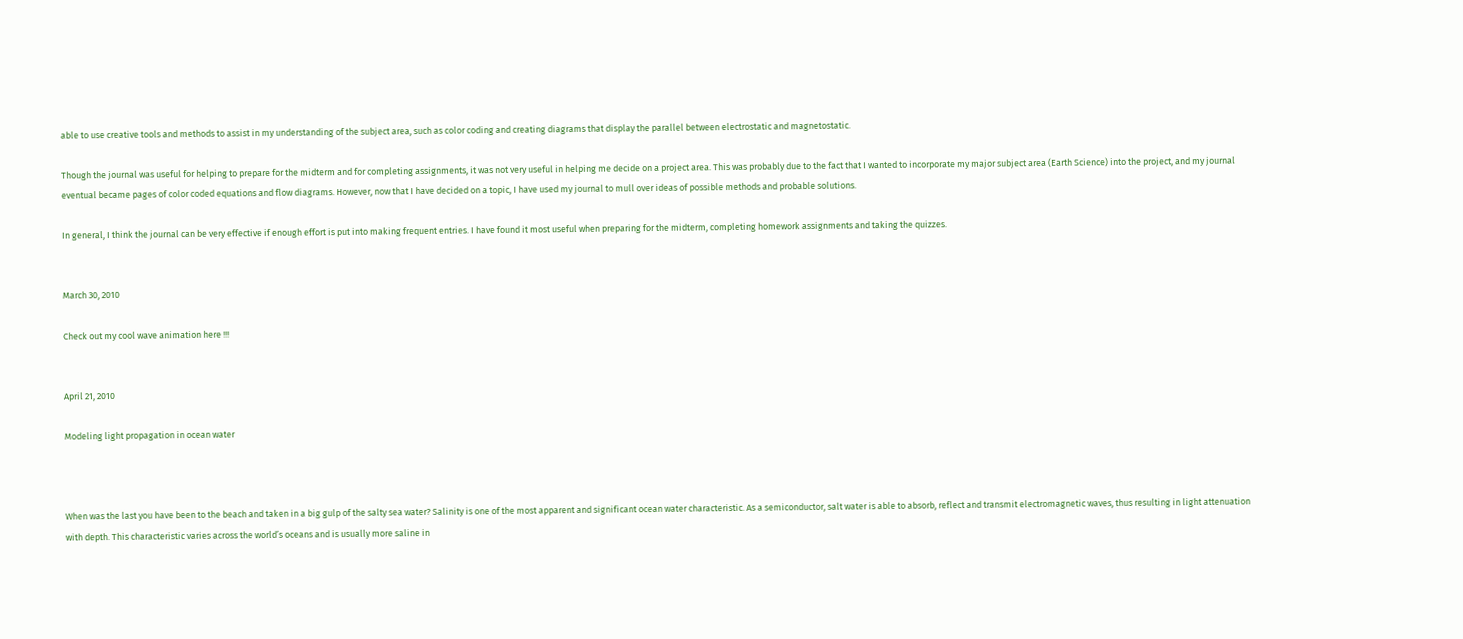able to use creative tools and methods to assist in my understanding of the subject area, such as color coding and creating diagrams that display the parallel between electrostatic and magnetostatic.

Though the journal was useful for helping to prepare for the midterm and for completing assignments, it was not very useful in helping me decide on a project area. This was probably due to the fact that I wanted to incorporate my major subject area (Earth Science) into the project, and my journal eventual became pages of color coded equations and flow diagrams. However, now that I have decided on a topic, I have used my journal to mull over ideas of possible methods and probable solutions.

In general, I think the journal can be very effective if enough effort is put into making frequent entries. I have found it most useful when preparing for the midterm, completing homework assignments and taking the quizzes.


March 30, 2010

Check out my cool wave animation here !!!


April 21, 2010

Modeling light propagation in ocean water



When was the last you have been to the beach and taken in a big gulp of the salty sea water? Salinity is one of the most apparent and significant ocean water characteristic. As a semiconductor, salt water is able to absorb, reflect and transmit electromagnetic waves, thus resulting in light attenuation with depth. This characteristic varies across the world’s oceans and is usually more saline in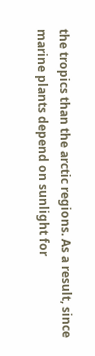the tropics than the arctic regions. As a result, since marine plants depend on sunlight for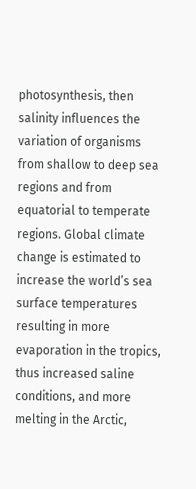photosynthesis, then salinity influences the variation of organisms from shallow to deep sea regions and from equatorial to temperate regions. Global climate change is estimated to increase the world’s sea surface temperatures resulting in more evaporation in the tropics, thus increased saline conditions, and more melting in the Arctic,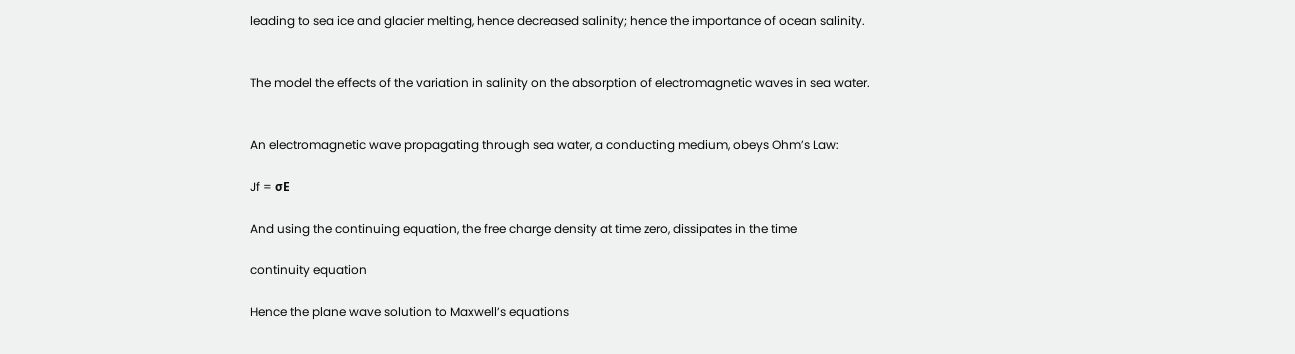leading to sea ice and glacier melting, hence decreased salinity; hence the importance of ocean salinity.


The model the effects of the variation in salinity on the absorption of electromagnetic waves in sea water.


An electromagnetic wave propagating through sea water, a conducting medium, obeys Ohm’s Law:

Jf = σE

And using the continuing equation, the free charge density at time zero, dissipates in the time

continuity equation

Hence the plane wave solution to Maxwell’s equations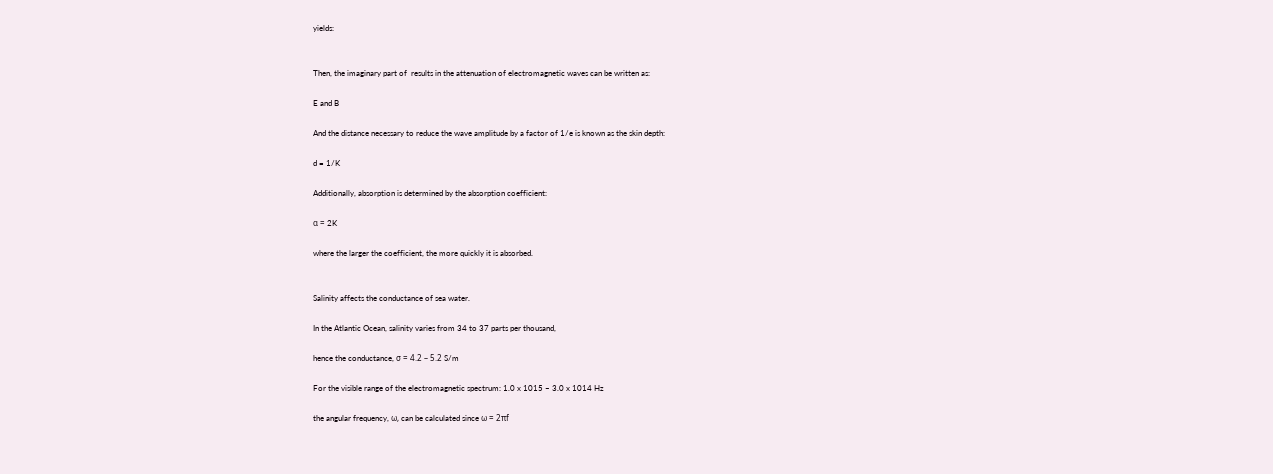yields:


Then, the imaginary part of  results in the attenuation of electromagnetic waves can be written as:

E and B

And the distance necessary to reduce the wave amplitude by a factor of 1/e is known as the skin depth:

d = 1/K

Additionally, absorption is determined by the absorption coefficient:

α = 2K

where the larger the coefficient, the more quickly it is absorbed.


Salinity affects the conductance of sea water.

In the Atlantic Ocean, salinity varies from 34 to 37 parts per thousand,

hence the conductance, σ = 4.2 – 5.2 S/m

For the visible range of the electromagnetic spectrum: 1.0 x 1015 – 3.0 x 1014 Hz

the angular frequency, ω, can be calculated since ω = 2πf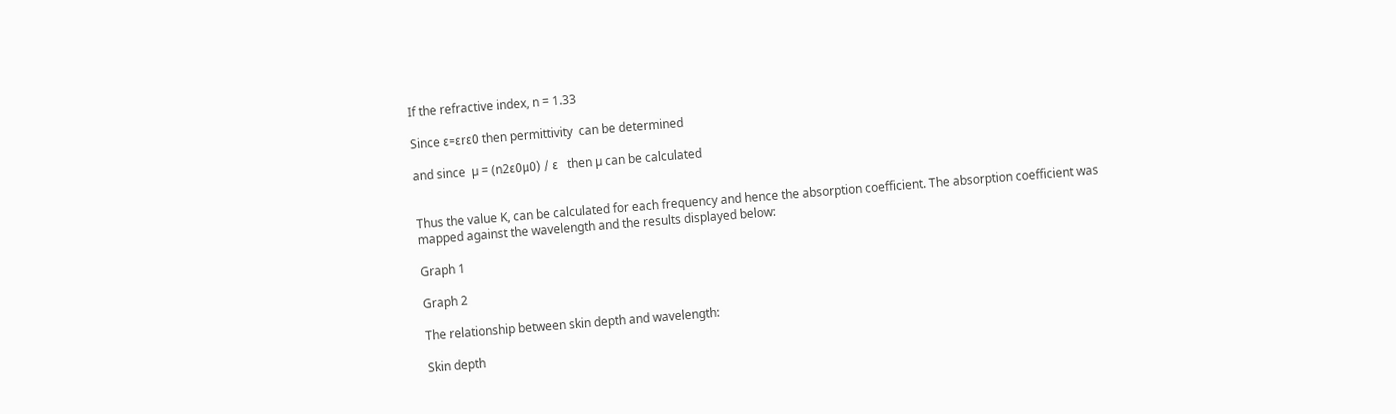If the refractive index, n = 1.33

Since ε=εrε0 then permittivity  can be determined

and since  µ = (n2ε0µ0) / ε   then µ can be calculated


Thus the value K, can be calculated for each frequency and hence the absorption coefficient. The absorption coefficient was mapped against the wavelength and the results displayed below:

Graph 1

Graph 2

The relationship between skin depth and wavelength:

Skin depth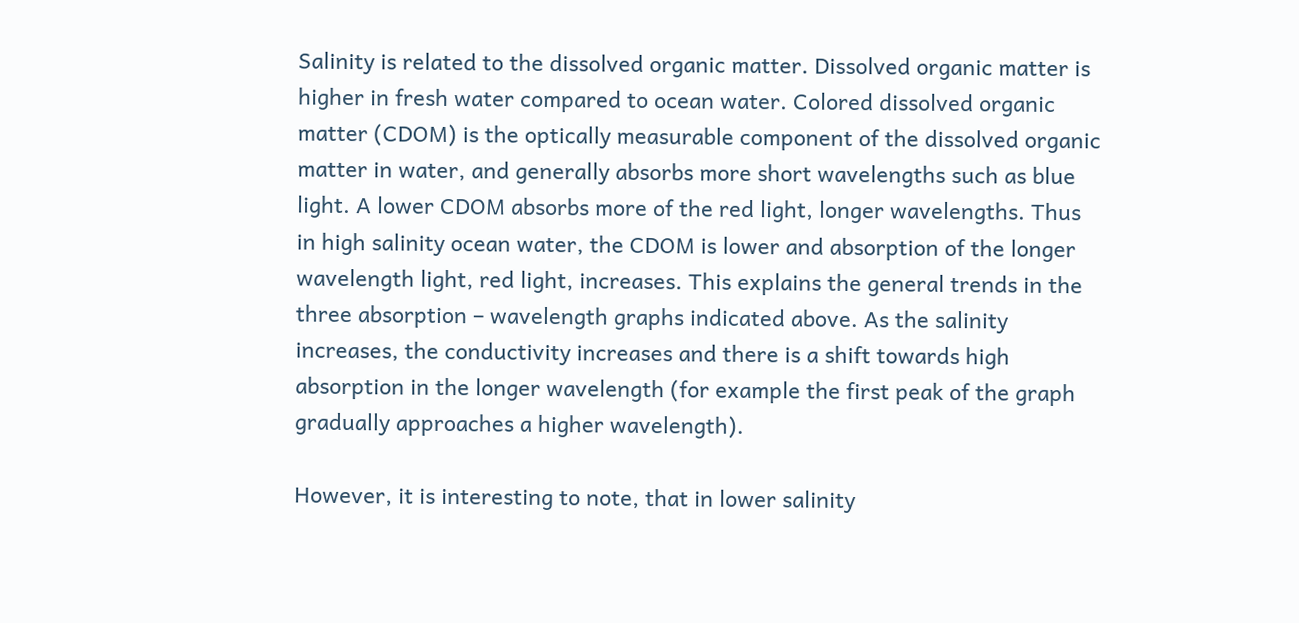Salinity is related to the dissolved organic matter. Dissolved organic matter is higher in fresh water compared to ocean water. Colored dissolved organic matter (CDOM) is the optically measurable component of the dissolved organic matter in water, and generally absorbs more short wavelengths such as blue light. A lower CDOM absorbs more of the red light, longer wavelengths. Thus in high salinity ocean water, the CDOM is lower and absorption of the longer wavelength light, red light, increases. This explains the general trends in the three absorption – wavelength graphs indicated above. As the salinity increases, the conductivity increases and there is a shift towards high absorption in the longer wavelength (for example the first peak of the graph gradually approaches a higher wavelength).

However, it is interesting to note, that in lower salinity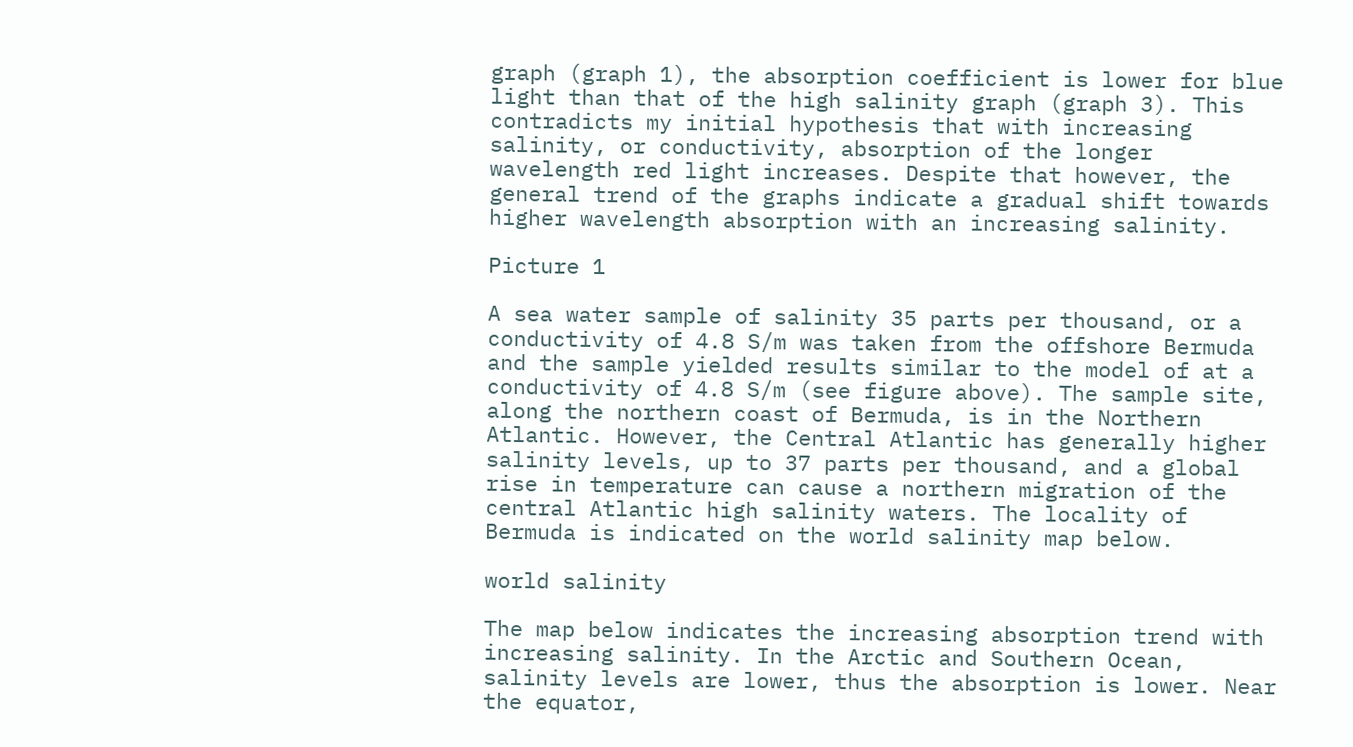graph (graph 1), the absorption coefficient is lower for blue light than that of the high salinity graph (graph 3). This contradicts my initial hypothesis that with increasing salinity, or conductivity, absorption of the longer wavelength red light increases. Despite that however, the general trend of the graphs indicate a gradual shift towards higher wavelength absorption with an increasing salinity.

Picture 1

A sea water sample of salinity 35 parts per thousand, or a conductivity of 4.8 S/m was taken from the offshore Bermuda and the sample yielded results similar to the model of at a conductivity of 4.8 S/m (see figure above). The sample site, along the northern coast of Bermuda, is in the Northern Atlantic. However, the Central Atlantic has generally higher salinity levels, up to 37 parts per thousand, and a global rise in temperature can cause a northern migration of the central Atlantic high salinity waters. The locality of Bermuda is indicated on the world salinity map below.

world salinity

The map below indicates the increasing absorption trend with increasing salinity. In the Arctic and Southern Ocean, salinity levels are lower, thus the absorption is lower. Near the equator,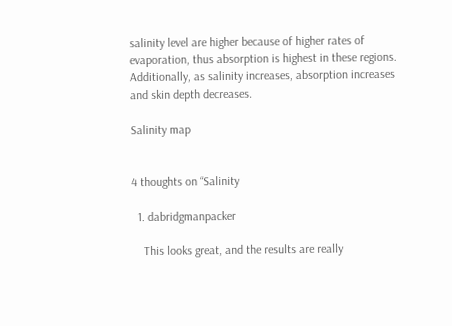salinity level are higher because of higher rates of evaporation, thus absorption is highest in these regions. Additionally, as salinity increases, absorption increases and skin depth decreases.

Salinity map


4 thoughts on “Salinity

  1. dabridgmanpacker

    This looks great, and the results are really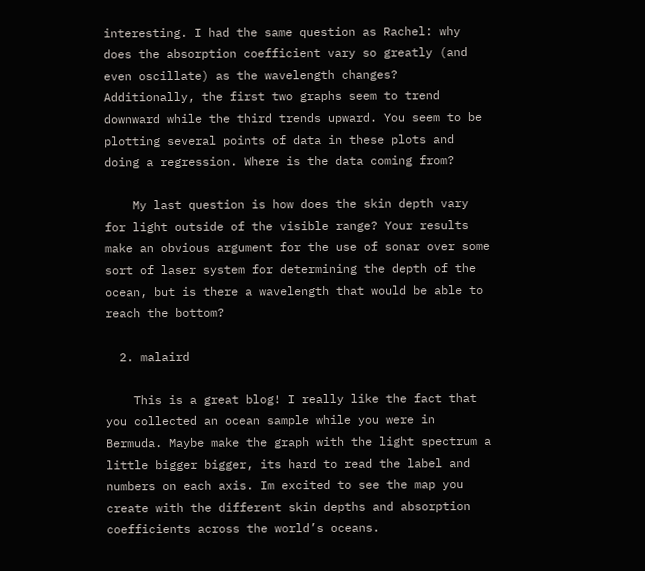interesting. I had the same question as Rachel: why does the absorption coefficient vary so greatly (and even oscillate) as the wavelength changes? Additionally, the first two graphs seem to trend downward while the third trends upward. You seem to be plotting several points of data in these plots and doing a regression. Where is the data coming from?

    My last question is how does the skin depth vary for light outside of the visible range? Your results make an obvious argument for the use of sonar over some sort of laser system for determining the depth of the ocean, but is there a wavelength that would be able to reach the bottom?

  2. malaird

    This is a great blog! I really like the fact that you collected an ocean sample while you were in Bermuda. Maybe make the graph with the light spectrum a little bigger bigger, its hard to read the label and numbers on each axis. Im excited to see the map you create with the different skin depths and absorption coefficients across the world’s oceans.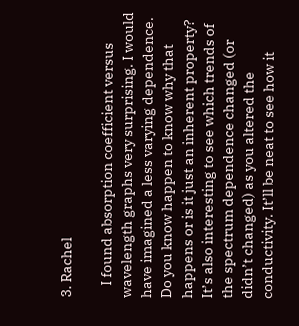3. Rachel

    I found absorption coefficient versus wavelength graphs very surprising. I would have imagined a less varying dependence. Do you know happen to know why that happens or is it just an inherent property? It’s also interesting to see which trends of the spectrum dependence changed (or didn’t changed) as you altered the conductivity. It’ll be neat to see how it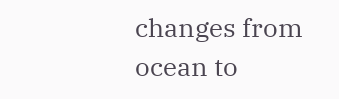changes from ocean to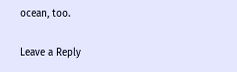ocean, too.

Leave a Reply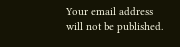Your email address will not be published.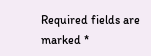Required fields are marked *